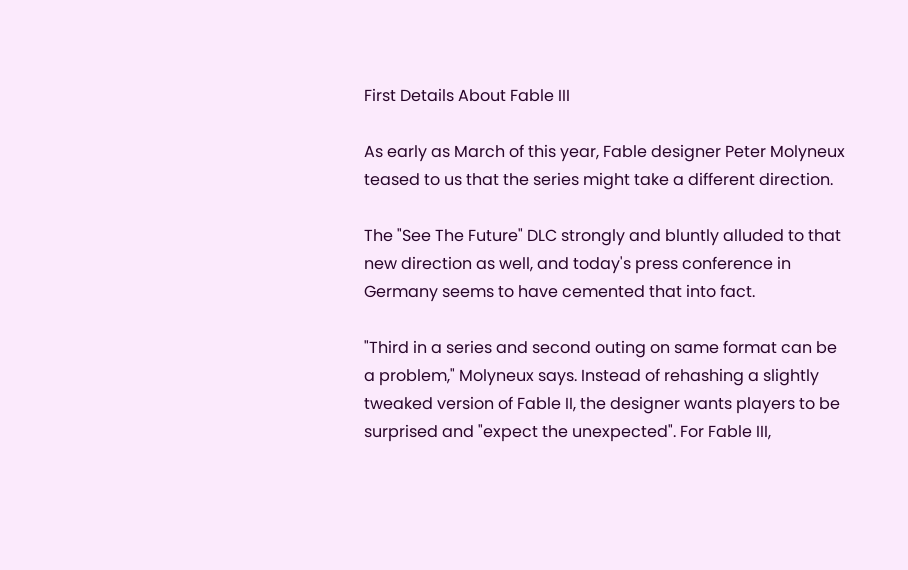First Details About Fable III

As early as March of this year, Fable designer Peter Molyneux teased to us that the series might take a different direction.

The "See The Future" DLC strongly and bluntly alluded to that new direction as well, and today's press conference in Germany seems to have cemented that into fact.

"Third in a series and second outing on same format can be a problem," Molyneux says. Instead of rehashing a slightly tweaked version of Fable II, the designer wants players to be surprised and "expect the unexpected". For Fable III,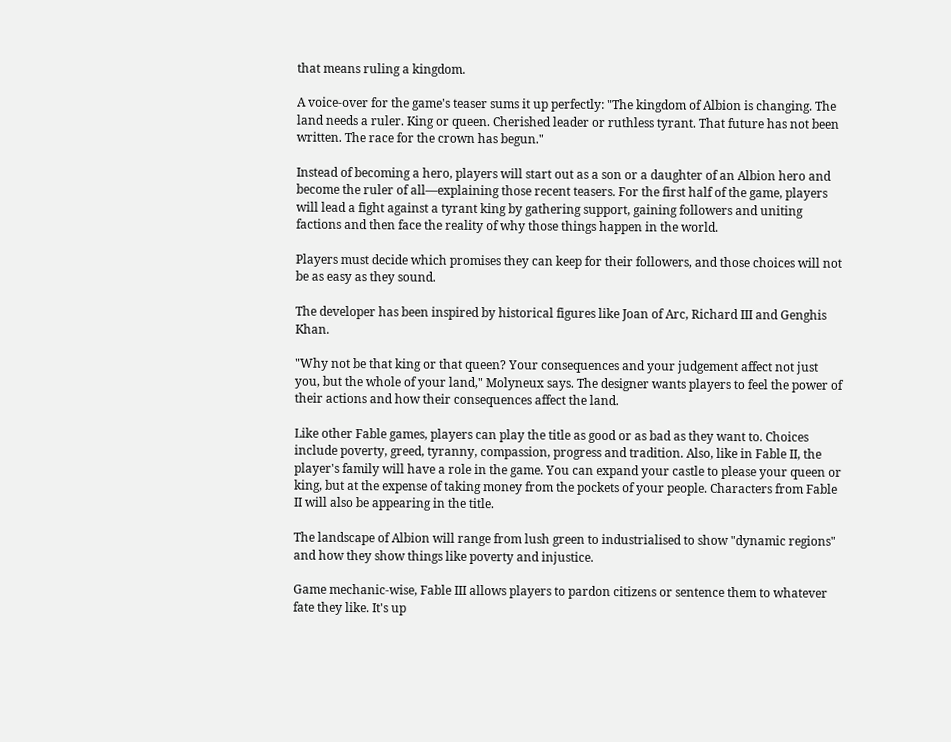that means ruling a kingdom.

A voice-over for the game's teaser sums it up perfectly: "The kingdom of Albion is changing. The land needs a ruler. King or queen. Cherished leader or ruthless tyrant. That future has not been written. The race for the crown has begun."

Instead of becoming a hero, players will start out as a son or a daughter of an Albion hero and become the ruler of all—explaining those recent teasers. For the first half of the game, players will lead a fight against a tyrant king by gathering support, gaining followers and uniting factions and then face the reality of why those things happen in the world.

Players must decide which promises they can keep for their followers, and those choices will not be as easy as they sound.

The developer has been inspired by historical figures like Joan of Arc, Richard III and Genghis Khan.

"Why not be that king or that queen? Your consequences and your judgement affect not just you, but the whole of your land," Molyneux says. The designer wants players to feel the power of their actions and how their consequences affect the land.

Like other Fable games, players can play the title as good or as bad as they want to. Choices include poverty, greed, tyranny, compassion, progress and tradition. Also, like in Fable II, the player's family will have a role in the game. You can expand your castle to please your queen or king, but at the expense of taking money from the pockets of your people. Characters from Fable II will also be appearing in the title.

The landscape of Albion will range from lush green to industrialised to show "dynamic regions" and how they show things like poverty and injustice.

Game mechanic-wise, Fable III allows players to pardon citizens or sentence them to whatever fate they like. It's up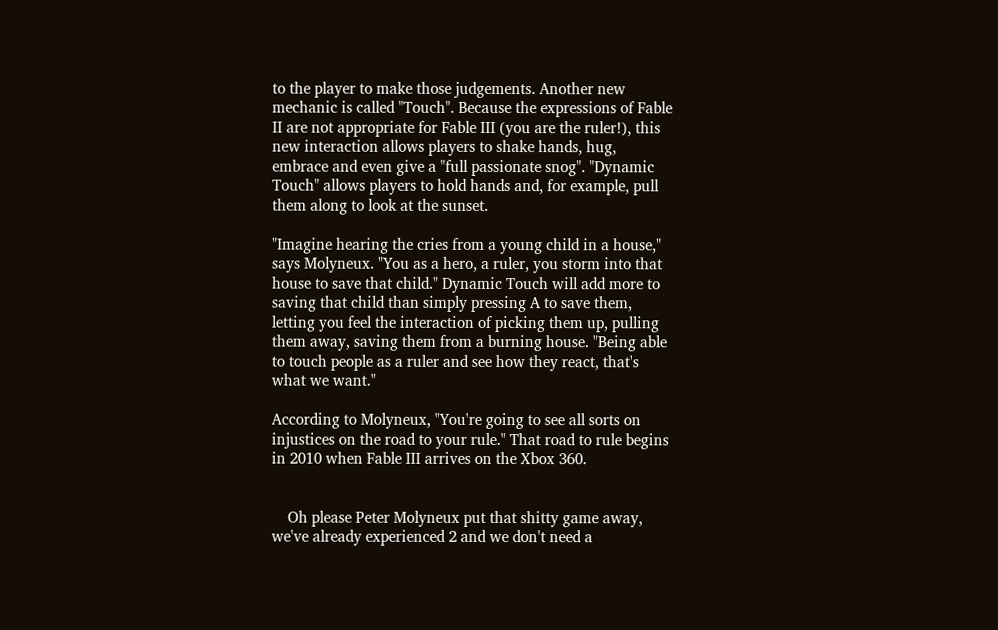to the player to make those judgements. Another new mechanic is called "Touch". Because the expressions of Fable II are not appropriate for Fable III (you are the ruler!), this new interaction allows players to shake hands, hug, embrace and even give a "full passionate snog". "Dynamic Touch" allows players to hold hands and, for example, pull them along to look at the sunset.

"Imagine hearing the cries from a young child in a house," says Molyneux. "You as a hero, a ruler, you storm into that house to save that child." Dynamic Touch will add more to saving that child than simply pressing A to save them, letting you feel the interaction of picking them up, pulling them away, saving them from a burning house. "Being able to touch people as a ruler and see how they react, that's what we want."

According to Molyneux, "You're going to see all sorts on injustices on the road to your rule." That road to rule begins in 2010 when Fable III arrives on the Xbox 360.


    Oh please Peter Molyneux put that shitty game away, we've already experienced 2 and we don't need a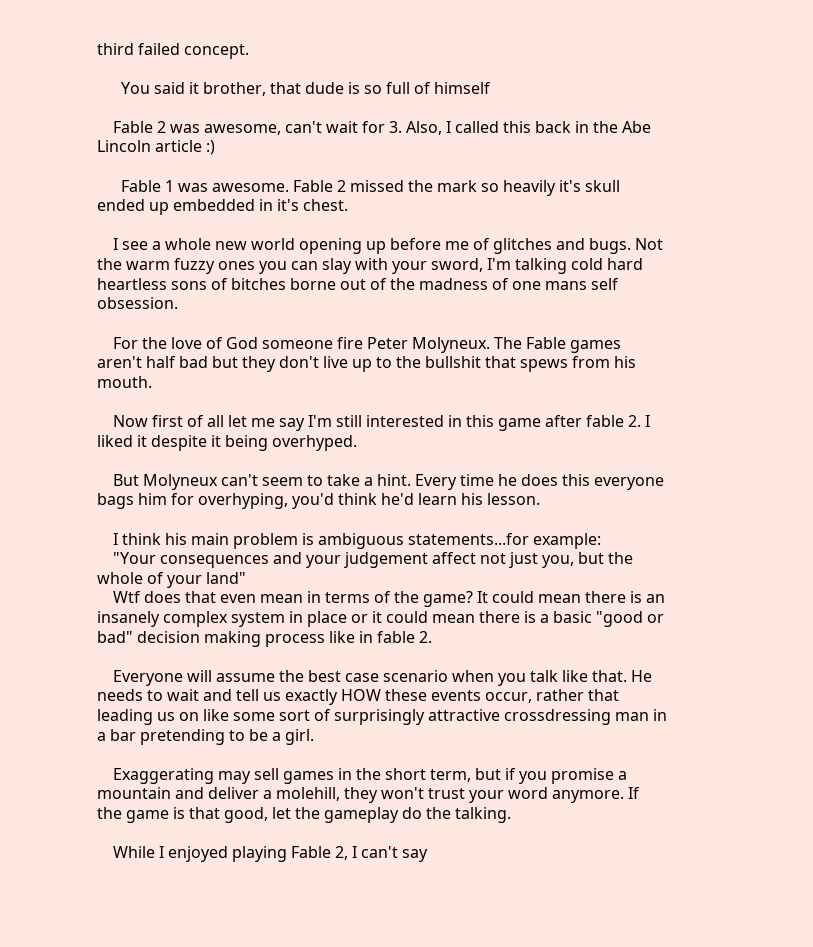third failed concept.

      You said it brother, that dude is so full of himself

    Fable 2 was awesome, can't wait for 3. Also, I called this back in the Abe Lincoln article :)

      Fable 1 was awesome. Fable 2 missed the mark so heavily it's skull ended up embedded in it's chest.

    I see a whole new world opening up before me of glitches and bugs. Not the warm fuzzy ones you can slay with your sword, I'm talking cold hard heartless sons of bitches borne out of the madness of one mans self obsession.

    For the love of God someone fire Peter Molyneux. The Fable games aren't half bad but they don't live up to the bullshit that spews from his mouth.

    Now first of all let me say I'm still interested in this game after fable 2. I liked it despite it being overhyped.

    But Molyneux can't seem to take a hint. Every time he does this everyone bags him for overhyping, you'd think he'd learn his lesson.

    I think his main problem is ambiguous statements...for example:
    "Your consequences and your judgement affect not just you, but the whole of your land"
    Wtf does that even mean in terms of the game? It could mean there is an insanely complex system in place or it could mean there is a basic "good or bad" decision making process like in fable 2.

    Everyone will assume the best case scenario when you talk like that. He needs to wait and tell us exactly HOW these events occur, rather that leading us on like some sort of surprisingly attractive crossdressing man in a bar pretending to be a girl.

    Exaggerating may sell games in the short term, but if you promise a mountain and deliver a molehill, they won't trust your word anymore. If the game is that good, let the gameplay do the talking.

    While I enjoyed playing Fable 2, I can't say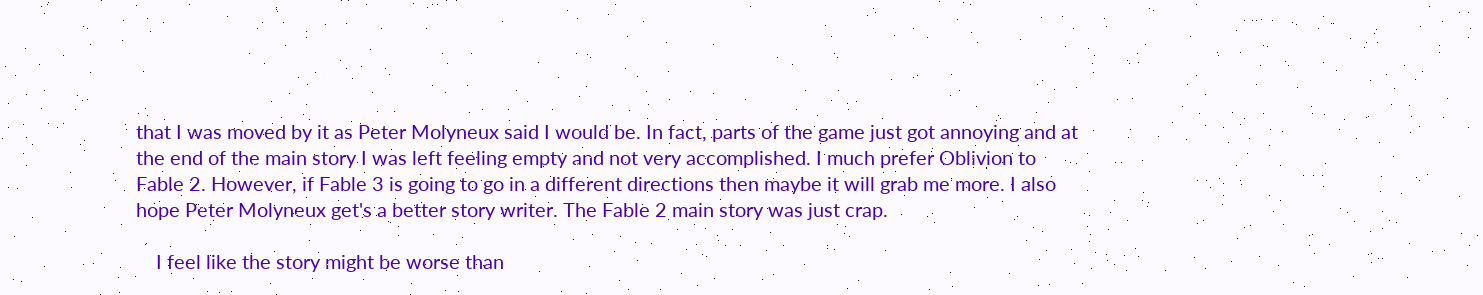that I was moved by it as Peter Molyneux said I would be. In fact, parts of the game just got annoying and at the end of the main story I was left feeling empty and not very accomplished. I much prefer Oblivion to Fable 2. However, if Fable 3 is going to go in a different directions then maybe it will grab me more. I also hope Peter Molyneux get's a better story writer. The Fable 2 main story was just crap.

    I feel like the story might be worse than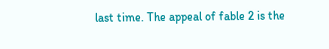last time. The appeal of fable 2 is the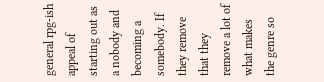general rpg-ish appeal of starting out as a nobody and becoming a somebody. If they remove that they remove a lot of what makes the genre so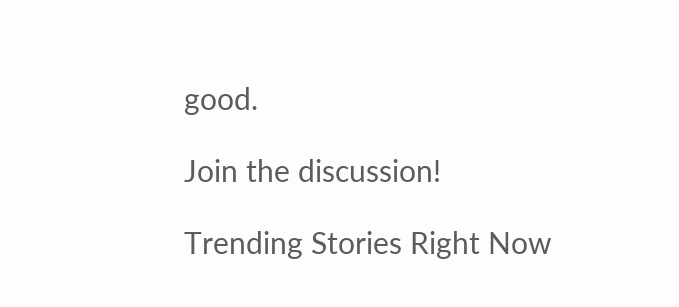good.

Join the discussion!

Trending Stories Right Now